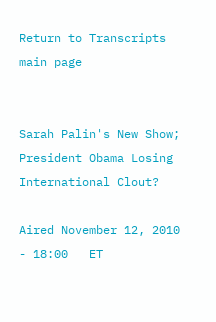Return to Transcripts main page


Sarah Palin's New Show; President Obama Losing International Clout?

Aired November 12, 2010 - 18:00   ET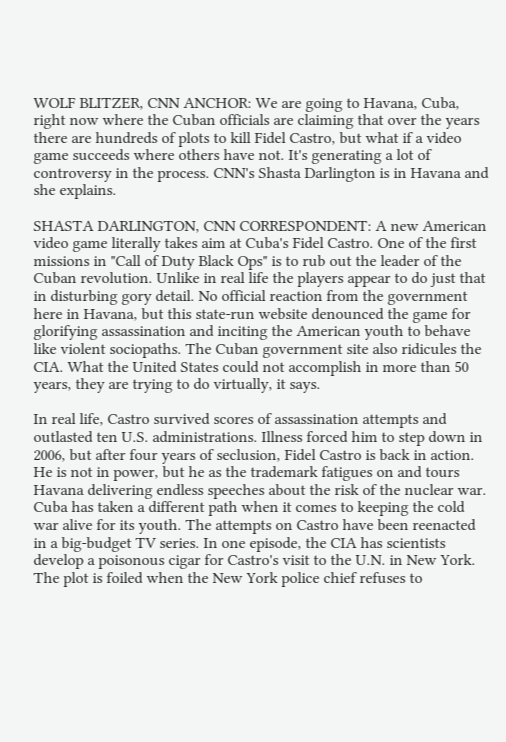WOLF BLITZER, CNN ANCHOR: We are going to Havana, Cuba, right now where the Cuban officials are claiming that over the years there are hundreds of plots to kill Fidel Castro, but what if a video game succeeds where others have not. It's generating a lot of controversy in the process. CNN's Shasta Darlington is in Havana and she explains.

SHASTA DARLINGTON, CNN CORRESPONDENT: A new American video game literally takes aim at Cuba's Fidel Castro. One of the first missions in "Call of Duty Black Ops" is to rub out the leader of the Cuban revolution. Unlike in real life the players appear to do just that in disturbing gory detail. No official reaction from the government here in Havana, but this state-run website denounced the game for glorifying assassination and inciting the American youth to behave like violent sociopaths. The Cuban government site also ridicules the CIA. What the United States could not accomplish in more than 50 years, they are trying to do virtually, it says.

In real life, Castro survived scores of assassination attempts and outlasted ten U.S. administrations. Illness forced him to step down in 2006, but after four years of seclusion, Fidel Castro is back in action. He is not in power, but he as the trademark fatigues on and tours Havana delivering endless speeches about the risk of the nuclear war. Cuba has taken a different path when it comes to keeping the cold war alive for its youth. The attempts on Castro have been reenacted in a big-budget TV series. In one episode, the CIA has scientists develop a poisonous cigar for Castro's visit to the U.N. in New York. The plot is foiled when the New York police chief refuses to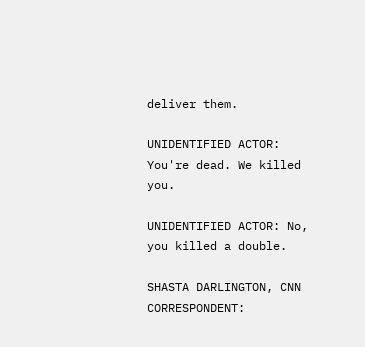deliver them.

UNIDENTIFIED ACTOR: You're dead. We killed you.

UNIDENTIFIED ACTOR: No, you killed a double.

SHASTA DARLINGTON, CNN CORRESPONDENT: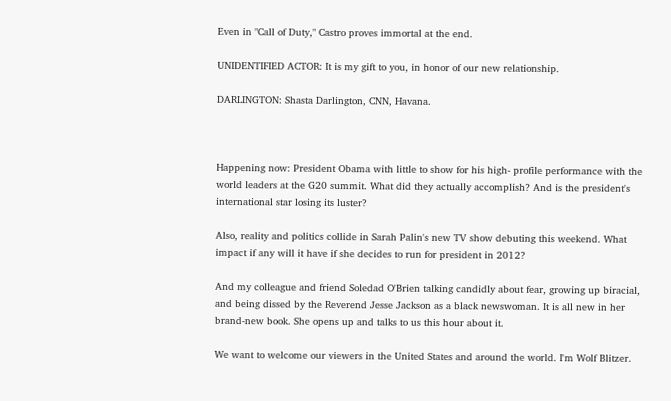Even in "Call of Duty," Castro proves immortal at the end.

UNIDENTIFIED ACTOR: It is my gift to you, in honor of our new relationship.

DARLINGTON: Shasta Darlington, CNN, Havana.



Happening now: President Obama with little to show for his high- profile performance with the world leaders at the G20 summit. What did they actually accomplish? And is the president's international star losing its luster?

Also, reality and politics collide in Sarah Palin's new TV show debuting this weekend. What impact if any will it have if she decides to run for president in 2012?

And my colleague and friend Soledad O'Brien talking candidly about fear, growing up biracial, and being dissed by the Reverend Jesse Jackson as a black newswoman. It is all new in her brand-new book. She opens up and talks to us this hour about it.

We want to welcome our viewers in the United States and around the world. I'm Wolf Blitzer.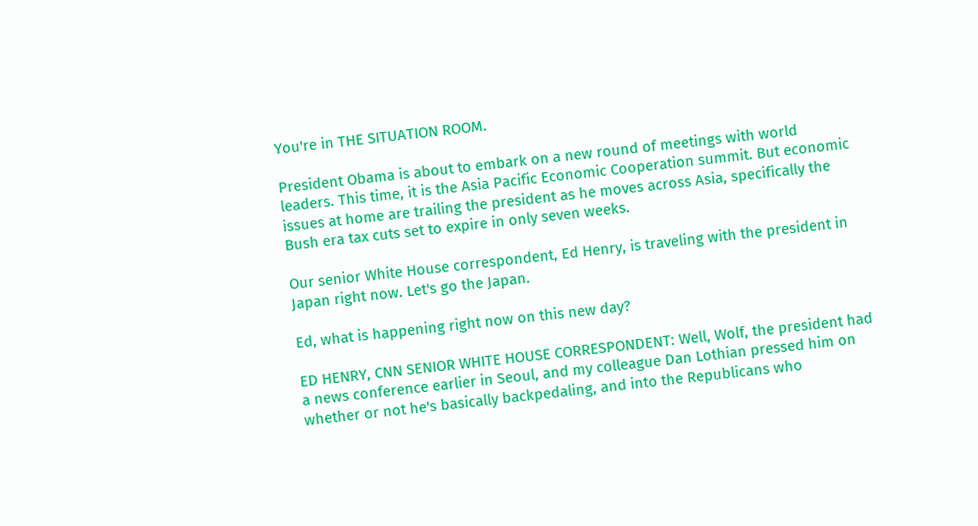You're in THE SITUATION ROOM.

President Obama is about to embark on a new round of meetings with world leaders. This time, it is the Asia Pacific Economic Cooperation summit. But economic issues at home are trailing the president as he moves across Asia, specifically the Bush era tax cuts set to expire in only seven weeks.

Our senior White House correspondent, Ed Henry, is traveling with the president in Japan right now. Let's go the Japan.

Ed, what is happening right now on this new day?

ED HENRY, CNN SENIOR WHITE HOUSE CORRESPONDENT: Well, Wolf, the president had a news conference earlier in Seoul, and my colleague Dan Lothian pressed him on whether or not he's basically backpedaling, and into the Republicans who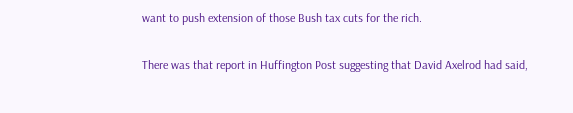want to push extension of those Bush tax cuts for the rich.

There was that report in Huffington Post suggesting that David Axelrod had said,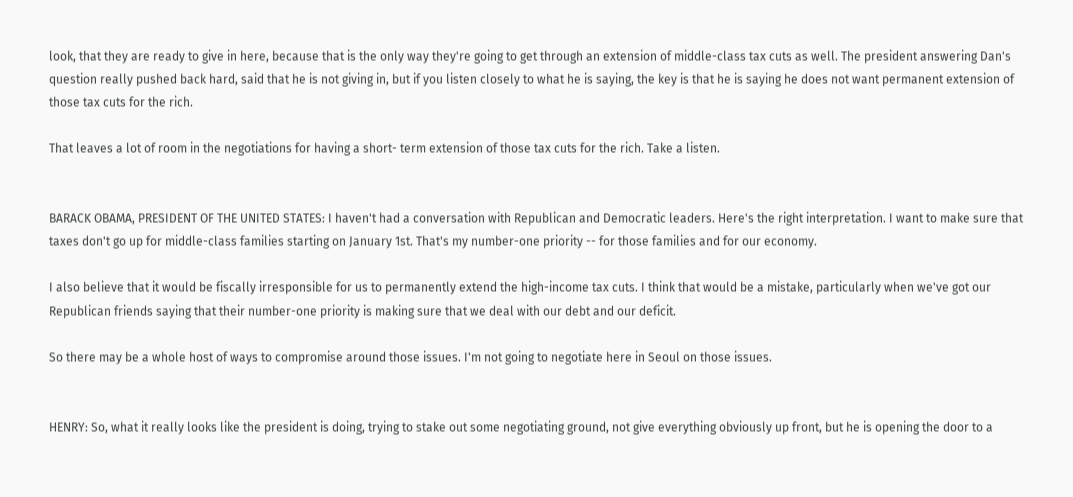look, that they are ready to give in here, because that is the only way they're going to get through an extension of middle-class tax cuts as well. The president answering Dan's question really pushed back hard, said that he is not giving in, but if you listen closely to what he is saying, the key is that he is saying he does not want permanent extension of those tax cuts for the rich.

That leaves a lot of room in the negotiations for having a short- term extension of those tax cuts for the rich. Take a listen.


BARACK OBAMA, PRESIDENT OF THE UNITED STATES: I haven't had a conversation with Republican and Democratic leaders. Here's the right interpretation. I want to make sure that taxes don't go up for middle-class families starting on January 1st. That's my number-one priority -- for those families and for our economy.

I also believe that it would be fiscally irresponsible for us to permanently extend the high-income tax cuts. I think that would be a mistake, particularly when we've got our Republican friends saying that their number-one priority is making sure that we deal with our debt and our deficit.

So there may be a whole host of ways to compromise around those issues. I'm not going to negotiate here in Seoul on those issues.


HENRY: So, what it really looks like the president is doing, trying to stake out some negotiating ground, not give everything obviously up front, but he is opening the door to a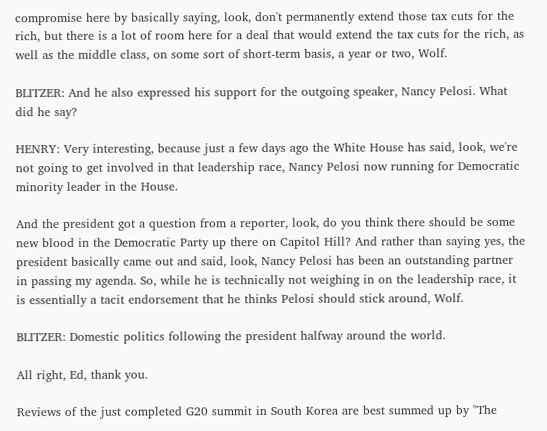compromise here by basically saying, look, don't permanently extend those tax cuts for the rich, but there is a lot of room here for a deal that would extend the tax cuts for the rich, as well as the middle class, on some sort of short-term basis, a year or two, Wolf.

BLITZER: And he also expressed his support for the outgoing speaker, Nancy Pelosi. What did he say?

HENRY: Very interesting, because just a few days ago the White House has said, look, we're not going to get involved in that leadership race, Nancy Pelosi now running for Democratic minority leader in the House.

And the president got a question from a reporter, look, do you think there should be some new blood in the Democratic Party up there on Capitol Hill? And rather than saying yes, the president basically came out and said, look, Nancy Pelosi has been an outstanding partner in passing my agenda. So, while he is technically not weighing in on the leadership race, it is essentially a tacit endorsement that he thinks Pelosi should stick around, Wolf.

BLITZER: Domestic politics following the president halfway around the world.

All right, Ed, thank you.

Reviews of the just completed G20 summit in South Korea are best summed up by "The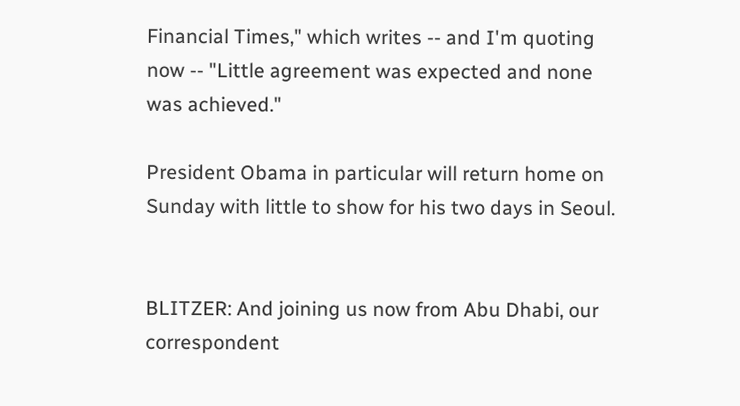Financial Times," which writes -- and I'm quoting now -- "Little agreement was expected and none was achieved."

President Obama in particular will return home on Sunday with little to show for his two days in Seoul.


BLITZER: And joining us now from Abu Dhabi, our correspondent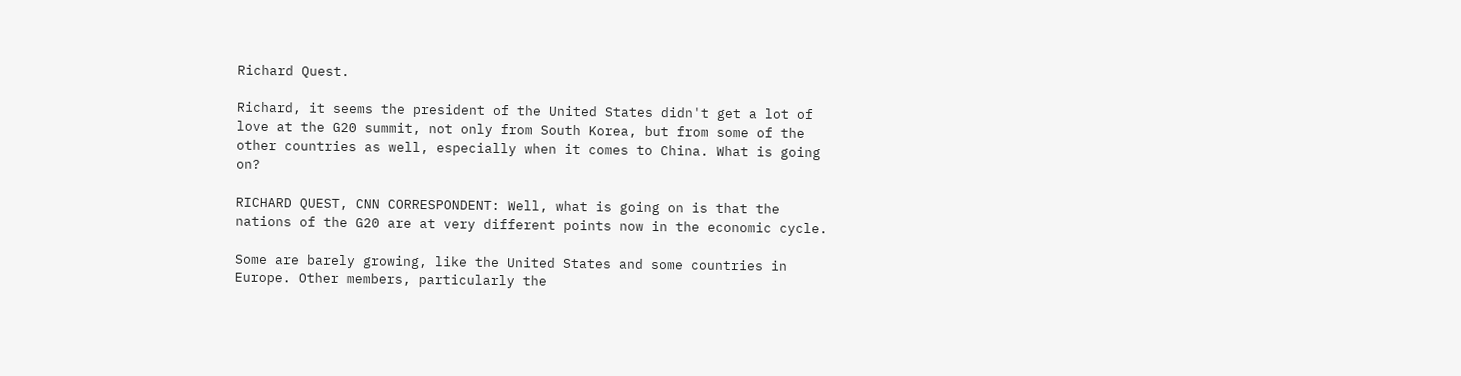Richard Quest.

Richard, it seems the president of the United States didn't get a lot of love at the G20 summit, not only from South Korea, but from some of the other countries as well, especially when it comes to China. What is going on?

RICHARD QUEST, CNN CORRESPONDENT: Well, what is going on is that the nations of the G20 are at very different points now in the economic cycle.

Some are barely growing, like the United States and some countries in Europe. Other members, particularly the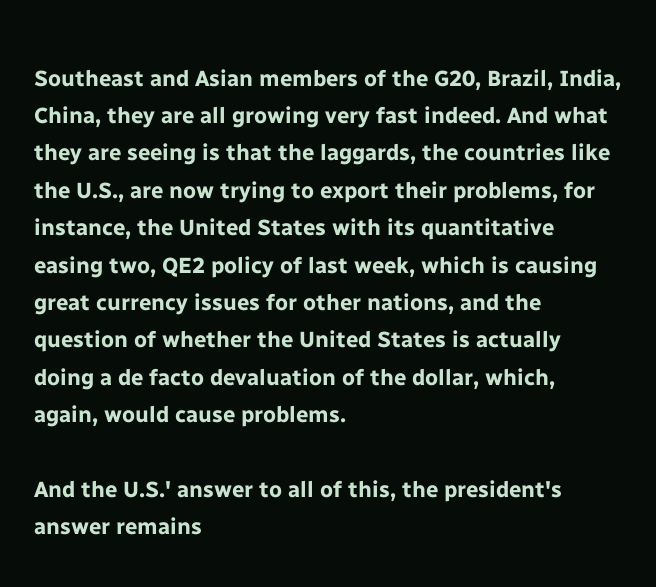Southeast and Asian members of the G20, Brazil, India, China, they are all growing very fast indeed. And what they are seeing is that the laggards, the countries like the U.S., are now trying to export their problems, for instance, the United States with its quantitative easing two, QE2 policy of last week, which is causing great currency issues for other nations, and the question of whether the United States is actually doing a de facto devaluation of the dollar, which, again, would cause problems.

And the U.S.' answer to all of this, the president's answer remains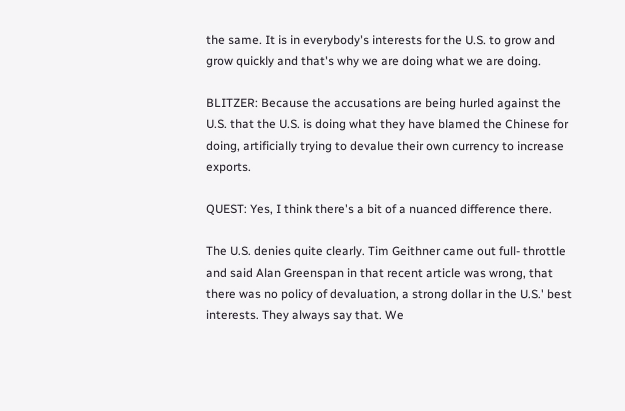the same. It is in everybody's interests for the U.S. to grow and grow quickly and that's why we are doing what we are doing.

BLITZER: Because the accusations are being hurled against the U.S. that the U.S. is doing what they have blamed the Chinese for doing, artificially trying to devalue their own currency to increase exports.

QUEST: Yes, I think there's a bit of a nuanced difference there.

The U.S. denies quite clearly. Tim Geithner came out full- throttle and said Alan Greenspan in that recent article was wrong, that there was no policy of devaluation, a strong dollar in the U.S.' best interests. They always say that. We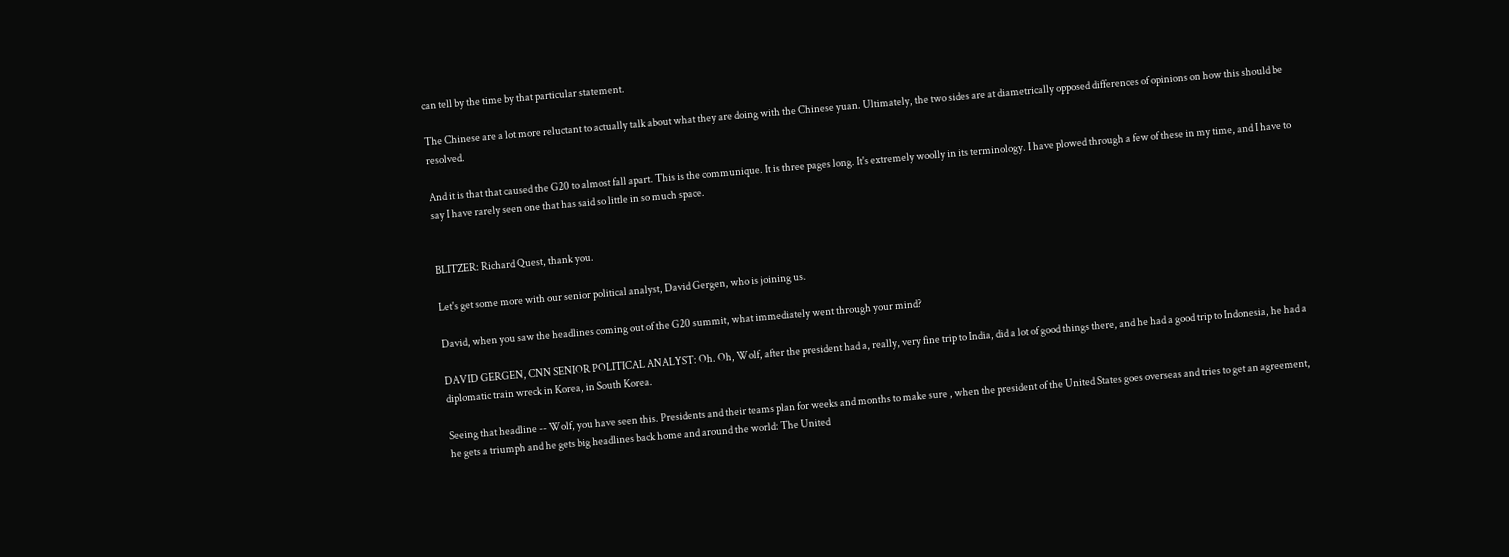can tell by the time by that particular statement.

The Chinese are a lot more reluctant to actually talk about what they are doing with the Chinese yuan. Ultimately, the two sides are at diametrically opposed differences of opinions on how this should be resolved.

And it is that that caused the G20 to almost fall apart. This is the communique. It is three pages long. It's extremely woolly in its terminology. I have plowed through a few of these in my time, and I have to say I have rarely seen one that has said so little in so much space.


BLITZER: Richard Quest, thank you.

Let's get some more with our senior political analyst, David Gergen, who is joining us.

David, when you saw the headlines coming out of the G20 summit, what immediately went through your mind?

DAVID GERGEN, CNN SENIOR POLITICAL ANALYST: Oh. Oh, Wolf, after the president had a, really, very fine trip to India, did a lot of good things there, and he had a good trip to Indonesia, he had a diplomatic train wreck in Korea, in South Korea.

Seeing that headline -- Wolf, you have seen this. Presidents and their teams plan for weeks and months to make sure , when the president of the United States goes overseas and tries to get an agreement, he gets a triumph and he gets big headlines back home and around the world: The United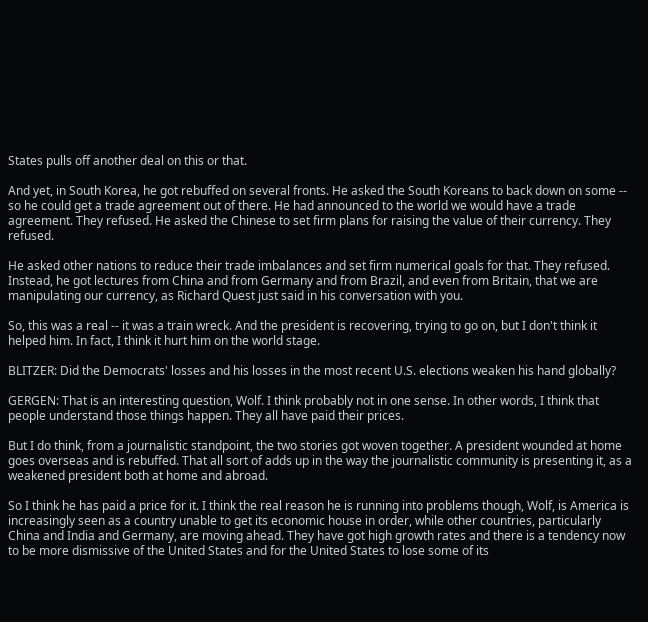States pulls off another deal on this or that.

And yet, in South Korea, he got rebuffed on several fronts. He asked the South Koreans to back down on some -- so he could get a trade agreement out of there. He had announced to the world we would have a trade agreement. They refused. He asked the Chinese to set firm plans for raising the value of their currency. They refused.

He asked other nations to reduce their trade imbalances and set firm numerical goals for that. They refused. Instead, he got lectures from China and from Germany and from Brazil, and even from Britain, that we are manipulating our currency, as Richard Quest just said in his conversation with you.

So, this was a real -- it was a train wreck. And the president is recovering, trying to go on, but I don't think it helped him. In fact, I think it hurt him on the world stage.

BLITZER: Did the Democrats' losses and his losses in the most recent U.S. elections weaken his hand globally?

GERGEN: That is an interesting question, Wolf. I think probably not in one sense. In other words, I think that people understand those things happen. They all have paid their prices.

But I do think, from a journalistic standpoint, the two stories got woven together. A president wounded at home goes overseas and is rebuffed. That all sort of adds up in the way the journalistic community is presenting it, as a weakened president both at home and abroad.

So I think he has paid a price for it. I think the real reason he is running into problems though, Wolf, is America is increasingly seen as a country unable to get its economic house in order, while other countries, particularly China and India and Germany, are moving ahead. They have got high growth rates and there is a tendency now to be more dismissive of the United States and for the United States to lose some of its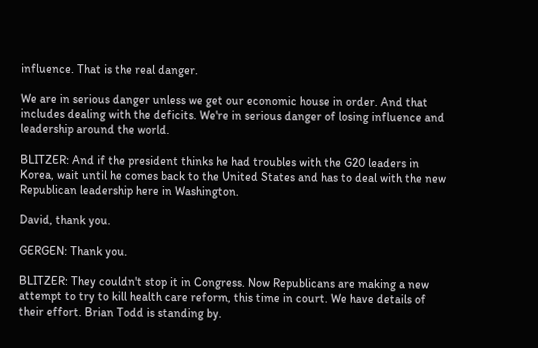influence. That is the real danger.

We are in serious danger unless we get our economic house in order. And that includes dealing with the deficits. We're in serious danger of losing influence and leadership around the world.

BLITZER: And if the president thinks he had troubles with the G20 leaders in Korea, wait until he comes back to the United States and has to deal with the new Republican leadership here in Washington.

David, thank you.

GERGEN: Thank you.

BLITZER: They couldn't stop it in Congress. Now Republicans are making a new attempt to try to kill health care reform, this time in court. We have details of their effort. Brian Todd is standing by.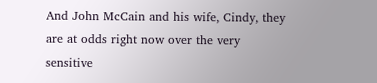And John McCain and his wife, Cindy, they are at odds right now over the very sensitive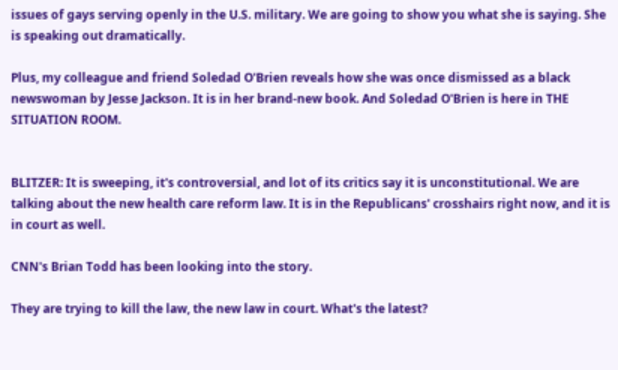issues of gays serving openly in the U.S. military. We are going to show you what she is saying. She is speaking out dramatically.

Plus, my colleague and friend Soledad O'Brien reveals how she was once dismissed as a black newswoman by Jesse Jackson. It is in her brand-new book. And Soledad O'Brien is here in THE SITUATION ROOM.


BLITZER: It is sweeping, it's controversial, and lot of its critics say it is unconstitutional. We are talking about the new health care reform law. It is in the Republicans' crosshairs right now, and it is in court as well.

CNN's Brian Todd has been looking into the story.

They are trying to kill the law, the new law in court. What's the latest?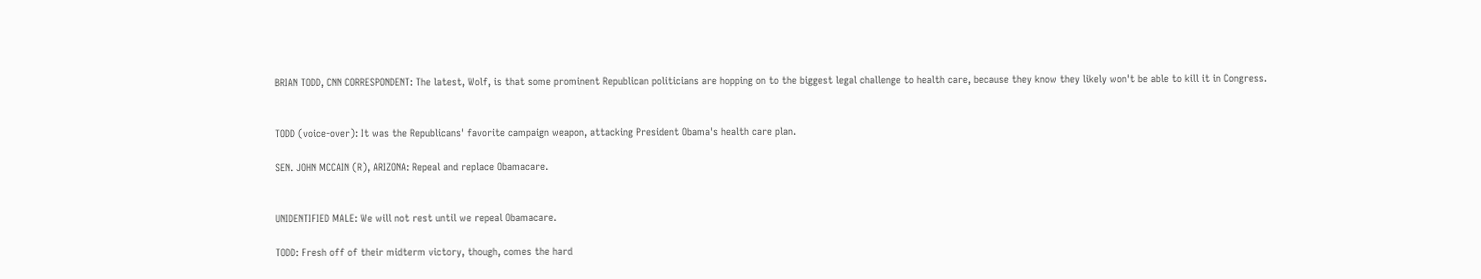BRIAN TODD, CNN CORRESPONDENT: The latest, Wolf, is that some prominent Republican politicians are hopping on to the biggest legal challenge to health care, because they know they likely won't be able to kill it in Congress.


TODD (voice-over): It was the Republicans' favorite campaign weapon, attacking President Obama's health care plan.

SEN. JOHN MCCAIN (R), ARIZONA: Repeal and replace Obamacare.


UNIDENTIFIED MALE: We will not rest until we repeal Obamacare.

TODD: Fresh off of their midterm victory, though, comes the hard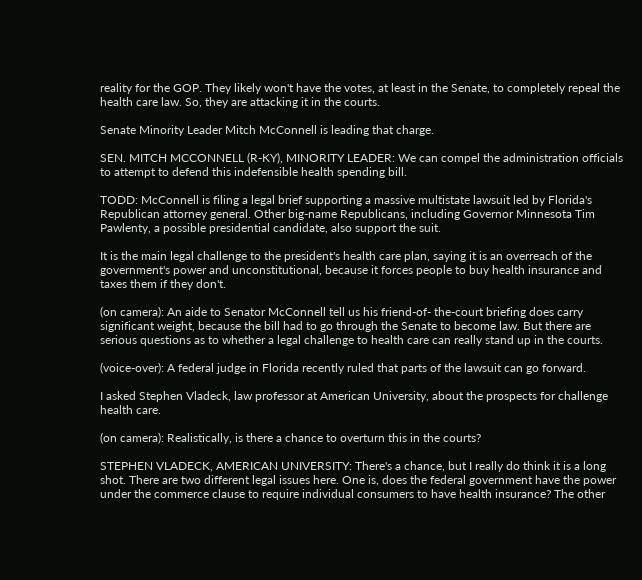reality for the GOP. They likely won't have the votes, at least in the Senate, to completely repeal the health care law. So, they are attacking it in the courts.

Senate Minority Leader Mitch McConnell is leading that charge.

SEN. MITCH MCCONNELL (R-KY), MINORITY LEADER: We can compel the administration officials to attempt to defend this indefensible health spending bill.

TODD: McConnell is filing a legal brief supporting a massive multistate lawsuit led by Florida's Republican attorney general. Other big-name Republicans, including Governor Minnesota Tim Pawlenty, a possible presidential candidate, also support the suit.

It is the main legal challenge to the president's health care plan, saying it is an overreach of the government's power and unconstitutional, because it forces people to buy health insurance and taxes them if they don't.

(on camera): An aide to Senator McConnell tell us his friend-of- the-court briefing does carry significant weight, because the bill had to go through the Senate to become law. But there are serious questions as to whether a legal challenge to health care can really stand up in the courts.

(voice-over): A federal judge in Florida recently ruled that parts of the lawsuit can go forward.

I asked Stephen Vladeck, law professor at American University, about the prospects for challenge health care.

(on camera): Realistically, is there a chance to overturn this in the courts?

STEPHEN VLADECK, AMERICAN UNIVERSITY: There's a chance, but I really do think it is a long shot. There are two different legal issues here. One is, does the federal government have the power under the commerce clause to require individual consumers to have health insurance? The other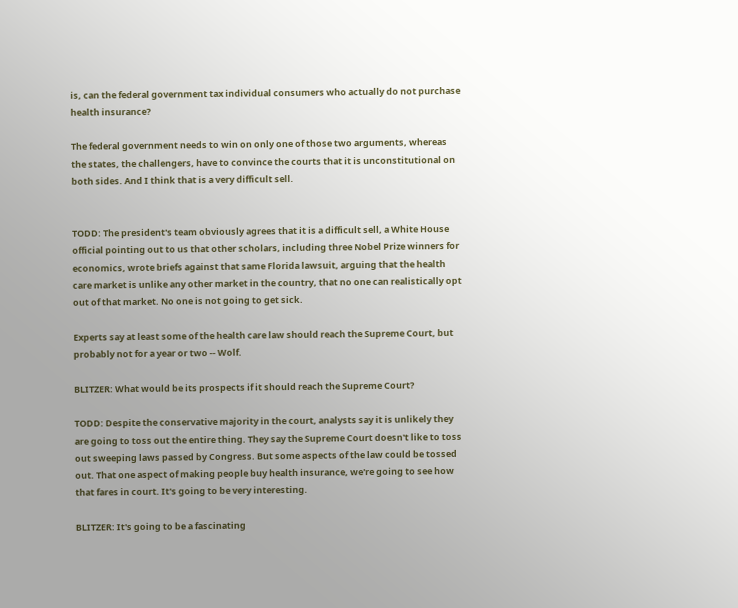is, can the federal government tax individual consumers who actually do not purchase health insurance?

The federal government needs to win on only one of those two arguments, whereas the states, the challengers, have to convince the courts that it is unconstitutional on both sides. And I think that is a very difficult sell.


TODD: The president's team obviously agrees that it is a difficult sell, a White House official pointing out to us that other scholars, including three Nobel Prize winners for economics, wrote briefs against that same Florida lawsuit, arguing that the health care market is unlike any other market in the country, that no one can realistically opt out of that market. No one is not going to get sick.

Experts say at least some of the health care law should reach the Supreme Court, but probably not for a year or two -- Wolf.

BLITZER: What would be its prospects if it should reach the Supreme Court?

TODD: Despite the conservative majority in the court, analysts say it is unlikely they are going to toss out the entire thing. They say the Supreme Court doesn't like to toss out sweeping laws passed by Congress. But some aspects of the law could be tossed out. That one aspect of making people buy health insurance, we're going to see how that fares in court. It's going to be very interesting.

BLITZER: It's going to be a fascinating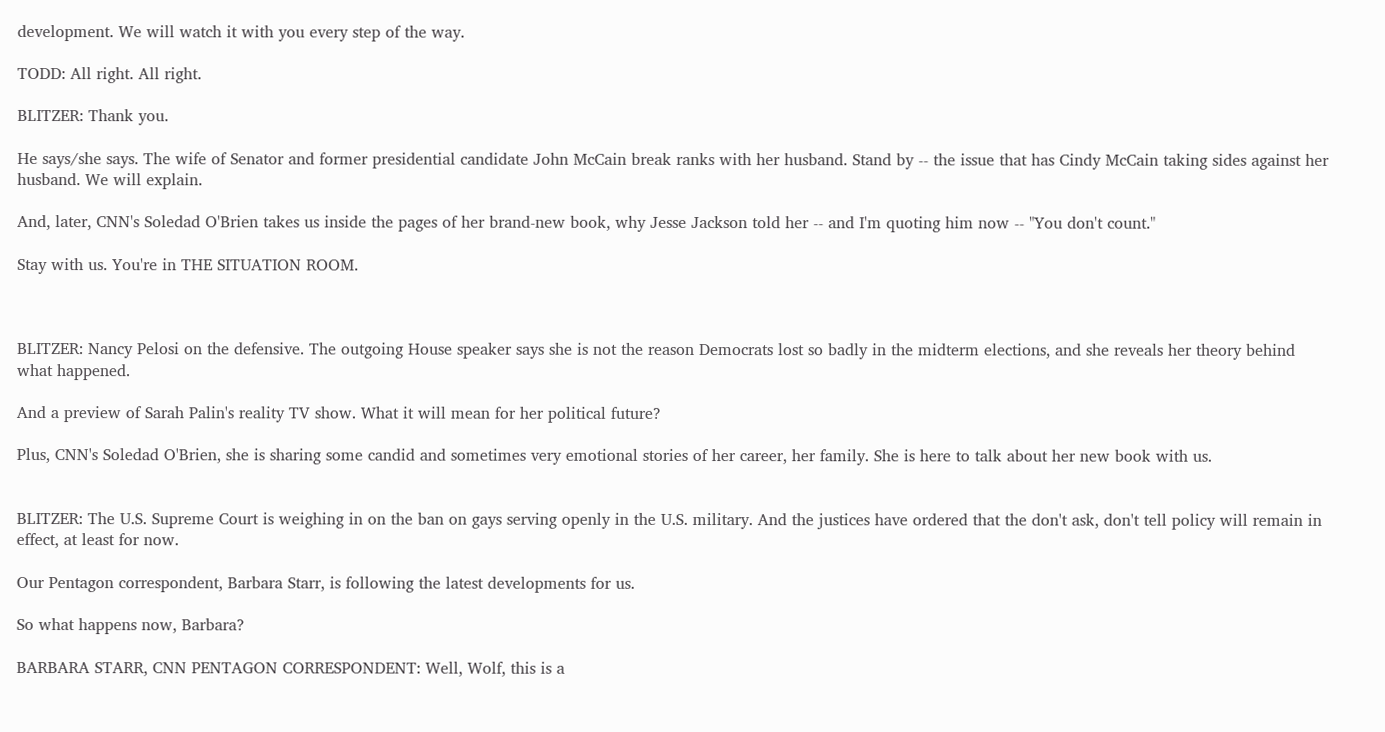development. We will watch it with you every step of the way.

TODD: All right. All right.

BLITZER: Thank you.

He says/she says. The wife of Senator and former presidential candidate John McCain break ranks with her husband. Stand by -- the issue that has Cindy McCain taking sides against her husband. We will explain.

And, later, CNN's Soledad O'Brien takes us inside the pages of her brand-new book, why Jesse Jackson told her -- and I'm quoting him now -- "You don't count."

Stay with us. You're in THE SITUATION ROOM.



BLITZER: Nancy Pelosi on the defensive. The outgoing House speaker says she is not the reason Democrats lost so badly in the midterm elections, and she reveals her theory behind what happened.

And a preview of Sarah Palin's reality TV show. What it will mean for her political future?

Plus, CNN's Soledad O'Brien, she is sharing some candid and sometimes very emotional stories of her career, her family. She is here to talk about her new book with us.


BLITZER: The U.S. Supreme Court is weighing in on the ban on gays serving openly in the U.S. military. And the justices have ordered that the don't ask, don't tell policy will remain in effect, at least for now.

Our Pentagon correspondent, Barbara Starr, is following the latest developments for us.

So what happens now, Barbara?

BARBARA STARR, CNN PENTAGON CORRESPONDENT: Well, Wolf, this is a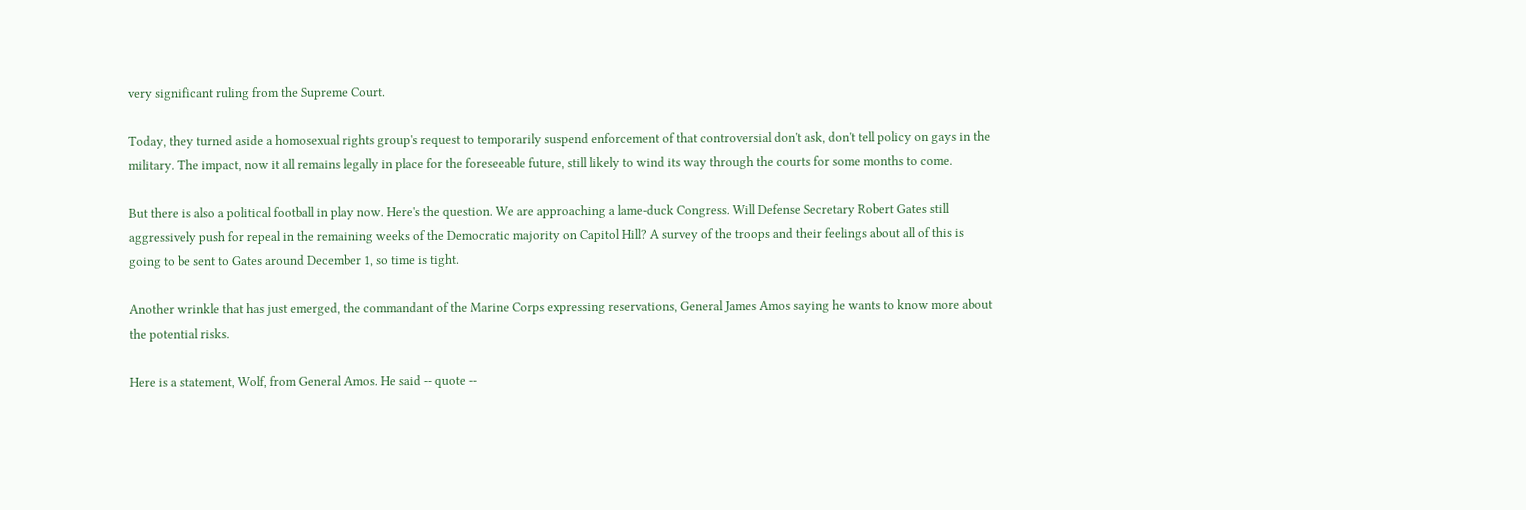very significant ruling from the Supreme Court.

Today, they turned aside a homosexual rights group's request to temporarily suspend enforcement of that controversial don't ask, don't tell policy on gays in the military. The impact, now it all remains legally in place for the foreseeable future, still likely to wind its way through the courts for some months to come.

But there is also a political football in play now. Here's the question. We are approaching a lame-duck Congress. Will Defense Secretary Robert Gates still aggressively push for repeal in the remaining weeks of the Democratic majority on Capitol Hill? A survey of the troops and their feelings about all of this is going to be sent to Gates around December 1, so time is tight.

Another wrinkle that has just emerged, the commandant of the Marine Corps expressing reservations, General James Amos saying he wants to know more about the potential risks.

Here is a statement, Wolf, from General Amos. He said -- quote --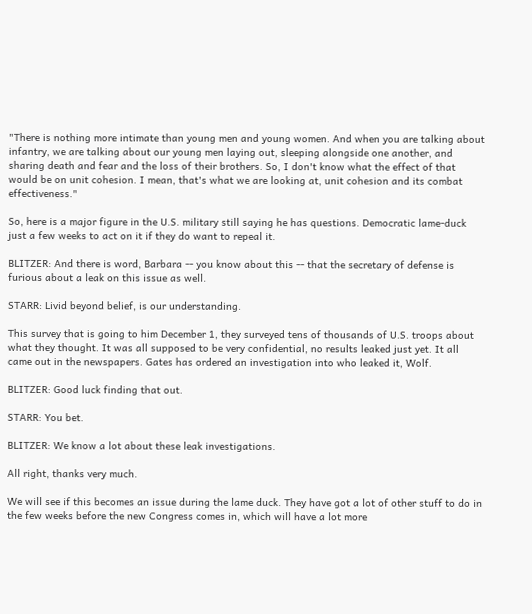"There is nothing more intimate than young men and young women. And when you are talking about infantry, we are talking about our young men laying out, sleeping alongside one another, and sharing death and fear and the loss of their brothers. So, I don't know what the effect of that would be on unit cohesion. I mean, that's what we are looking at, unit cohesion and its combat effectiveness."

So, here is a major figure in the U.S. military still saying he has questions. Democratic lame-duck just a few weeks to act on it if they do want to repeal it.

BLITZER: And there is word, Barbara -- you know about this -- that the secretary of defense is furious about a leak on this issue as well.

STARR: Livid beyond belief, is our understanding.

This survey that is going to him December 1, they surveyed tens of thousands of U.S. troops about what they thought. It was all supposed to be very confidential, no results leaked just yet. It all came out in the newspapers. Gates has ordered an investigation into who leaked it, Wolf.

BLITZER: Good luck finding that out.

STARR: You bet.

BLITZER: We know a lot about these leak investigations.

All right, thanks very much.

We will see if this becomes an issue during the lame duck. They have got a lot of other stuff to do in the few weeks before the new Congress comes in, which will have a lot more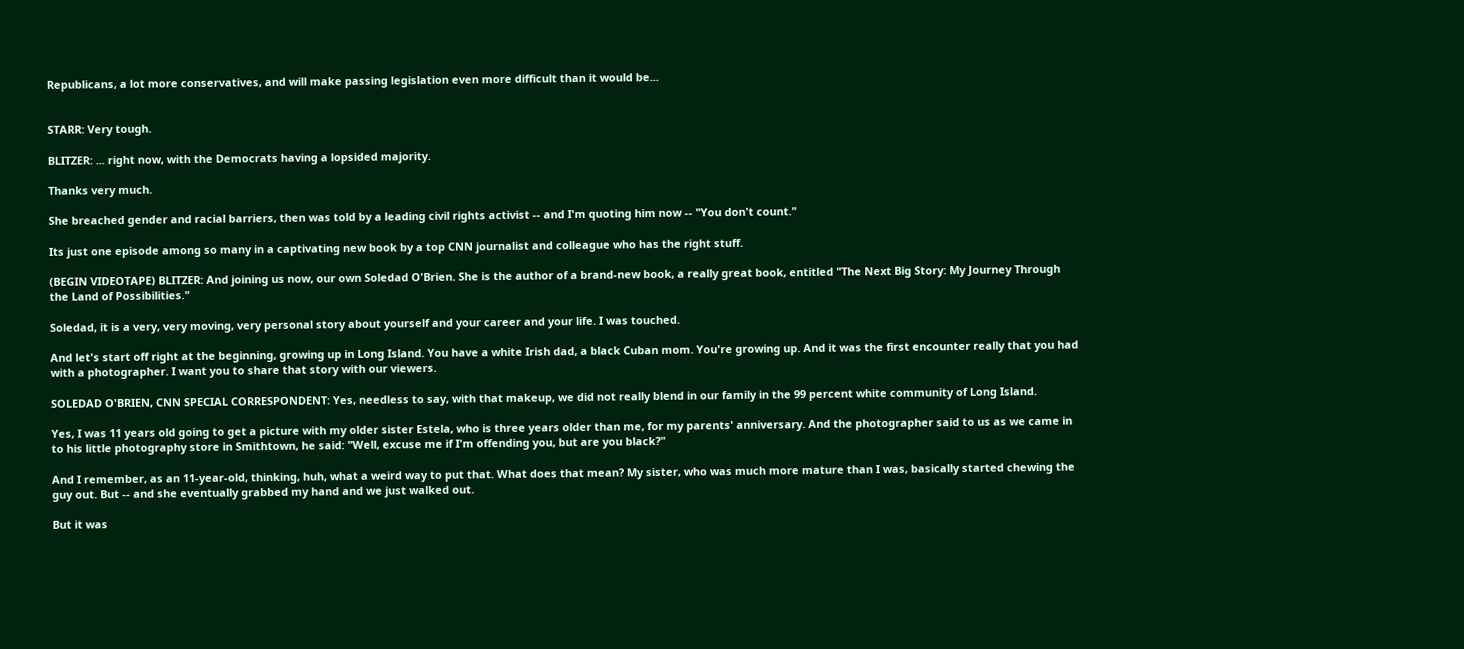Republicans, a lot more conservatives, and will make passing legislation even more difficult than it would be...


STARR: Very tough.

BLITZER: ... right now, with the Democrats having a lopsided majority.

Thanks very much.

She breached gender and racial barriers, then was told by a leading civil rights activist -- and I'm quoting him now -- "You don't count."

Its just one episode among so many in a captivating new book by a top CNN journalist and colleague who has the right stuff.

(BEGIN VIDEOTAPE) BLITZER: And joining us now, our own Soledad O'Brien. She is the author of a brand-new book, a really great book, entitled "The Next Big Story: My Journey Through the Land of Possibilities."

Soledad, it is a very, very moving, very personal story about yourself and your career and your life. I was touched.

And let's start off right at the beginning, growing up in Long Island. You have a white Irish dad, a black Cuban mom. You're growing up. And it was the first encounter really that you had with a photographer. I want you to share that story with our viewers.

SOLEDAD O'BRIEN, CNN SPECIAL CORRESPONDENT: Yes, needless to say, with that makeup, we did not really blend in our family in the 99 percent white community of Long Island.

Yes, I was 11 years old going to get a picture with my older sister Estela, who is three years older than me, for my parents' anniversary. And the photographer said to us as we came in to his little photography store in Smithtown, he said: "Well, excuse me if I'm offending you, but are you black?"

And I remember, as an 11-year-old, thinking, huh, what a weird way to put that. What does that mean? My sister, who was much more mature than I was, basically started chewing the guy out. But -- and she eventually grabbed my hand and we just walked out.

But it was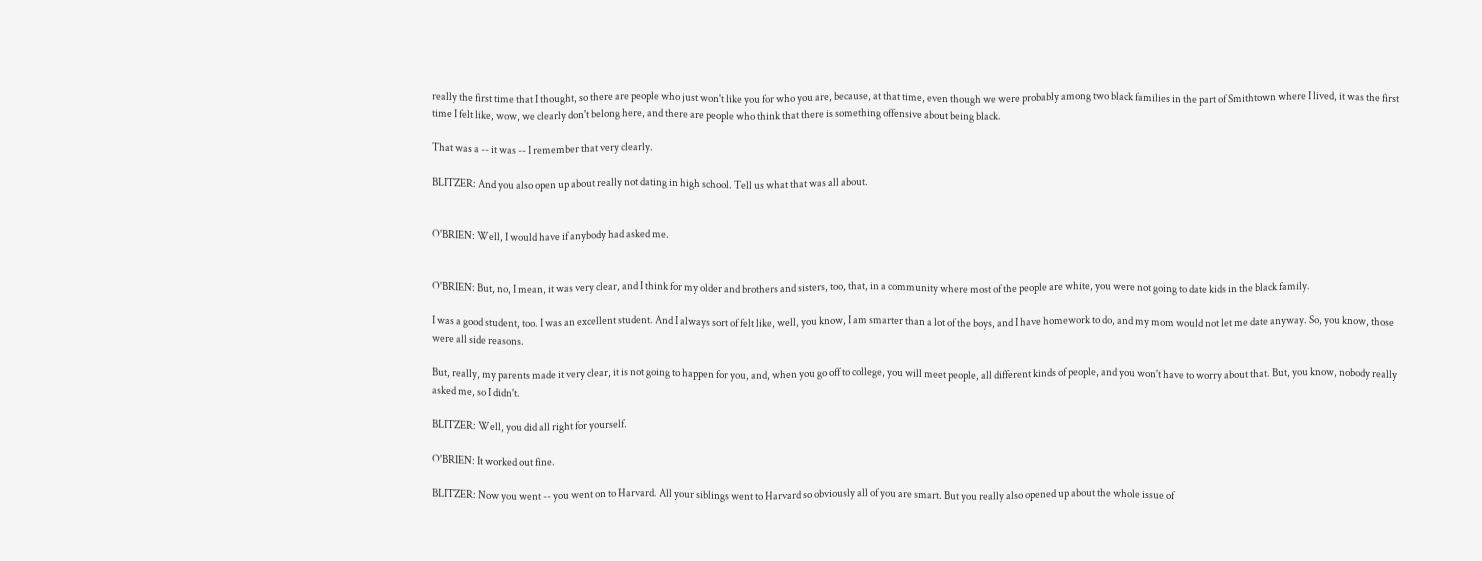really the first time that I thought, so there are people who just won't like you for who you are, because, at that time, even though we were probably among two black families in the part of Smithtown where I lived, it was the first time I felt like, wow, we clearly don't belong here, and there are people who think that there is something offensive about being black.

That was a -- it was -- I remember that very clearly.

BLITZER: And you also open up about really not dating in high school. Tell us what that was all about.


O'BRIEN: Well, I would have if anybody had asked me.


O'BRIEN: But, no, I mean, it was very clear, and I think for my older and brothers and sisters, too, that, in a community where most of the people are white, you were not going to date kids in the black family.

I was a good student, too. I was an excellent student. And I always sort of felt like, well, you know, I am smarter than a lot of the boys, and I have homework to do, and my mom would not let me date anyway. So, you know, those were all side reasons.

But, really, my parents made it very clear, it is not going to happen for you, and, when you go off to college, you will meet people, all different kinds of people, and you won't have to worry about that. But, you know, nobody really asked me, so I didn't.

BLITZER: Well, you did all right for yourself.

O'BRIEN: It worked out fine.

BLITZER: Now you went -- you went on to Harvard. All your siblings went to Harvard so obviously all of you are smart. But you really also opened up about the whole issue of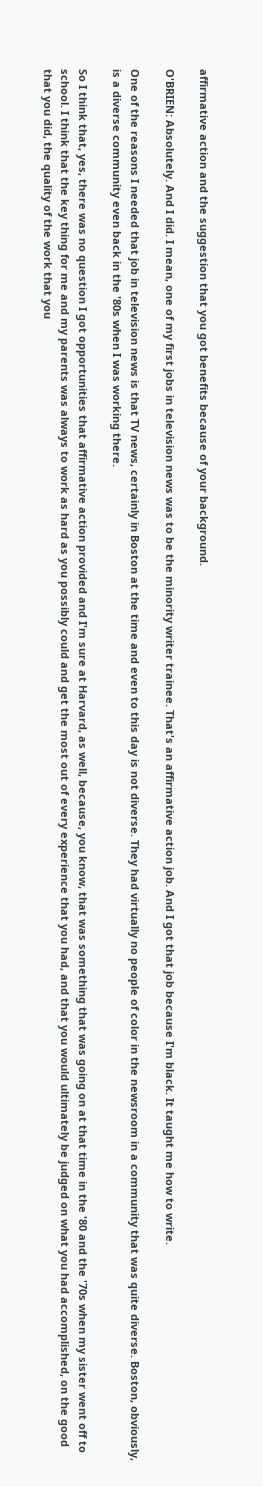affirmative action and the suggestion that you got benefits because of your background.

O'BRIEN: Absolutely. And I did. I mean, one of my first jobs in television news was to be the minority writer trainee. That's an affirmative action job. And I got that job because I'm black. It taught me how to write.

One of the reasons I needed that job in television news is that TV news, certainly in Boston at the time and even to this day is not diverse. They had virtually no people of color in the newsroom in a community that was quite diverse. Boston, obviously, is a diverse community even back in the '80s when I was working there.

So I think that, yes, there was no question I got opportunities that affirmative action provided and I'm sure at Harvard, as well, because, you know, that was something that was going on at that time in the '80 and the '70s when my sister went off to school. I think that the key thing for me and my parents was always to work as hard as you possibly could and get the most out of every experience that you had, and that you would ultimately be judged on what you had accomplished, on the good that you did, the quality of the work that you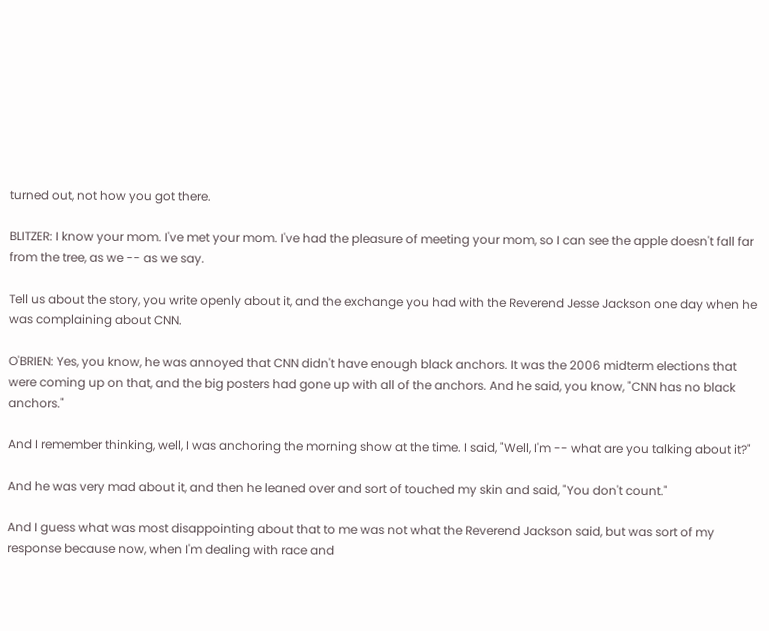turned out, not how you got there.

BLITZER: I know your mom. I've met your mom. I've had the pleasure of meeting your mom, so I can see the apple doesn't fall far from the tree, as we -- as we say.

Tell us about the story, you write openly about it, and the exchange you had with the Reverend Jesse Jackson one day when he was complaining about CNN.

O'BRIEN: Yes, you know, he was annoyed that CNN didn't have enough black anchors. It was the 2006 midterm elections that were coming up on that, and the big posters had gone up with all of the anchors. And he said, you know, "CNN has no black anchors."

And I remember thinking, well, I was anchoring the morning show at the time. I said, "Well, I'm -- what are you talking about it?"

And he was very mad about it, and then he leaned over and sort of touched my skin and said, "You don't count."

And I guess what was most disappointing about that to me was not what the Reverend Jackson said, but was sort of my response because now, when I'm dealing with race and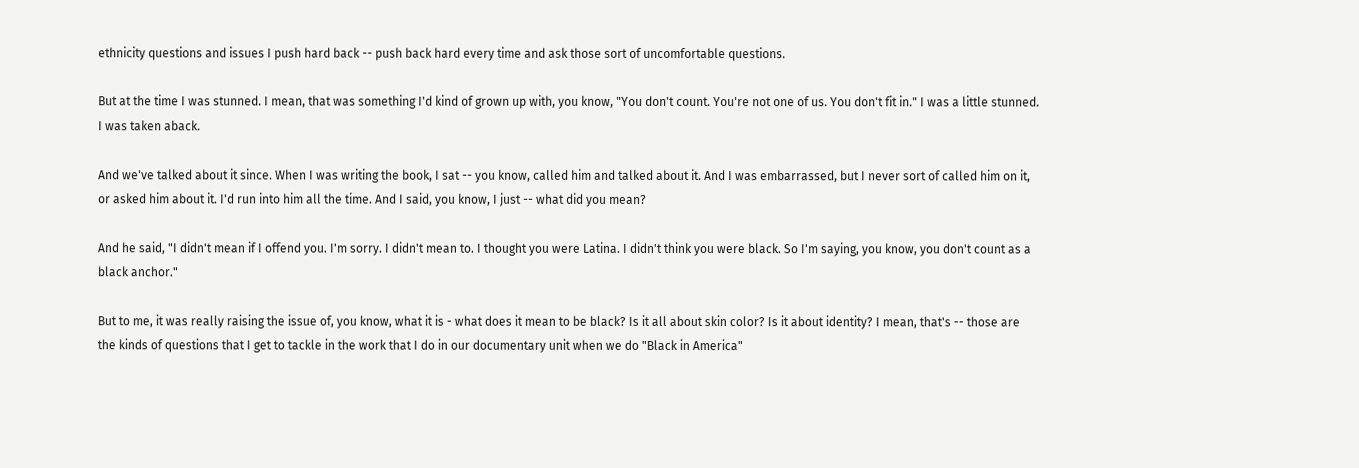ethnicity questions and issues I push hard back -- push back hard every time and ask those sort of uncomfortable questions.

But at the time I was stunned. I mean, that was something I'd kind of grown up with, you know, "You don't count. You're not one of us. You don't fit in." I was a little stunned. I was taken aback.

And we've talked about it since. When I was writing the book, I sat -- you know, called him and talked about it. And I was embarrassed, but I never sort of called him on it, or asked him about it. I'd run into him all the time. And I said, you know, I just -- what did you mean?

And he said, "I didn't mean if I offend you. I'm sorry. I didn't mean to. I thought you were Latina. I didn't think you were black. So I'm saying, you know, you don't count as a black anchor."

But to me, it was really raising the issue of, you know, what it is - what does it mean to be black? Is it all about skin color? Is it about identity? I mean, that's -- those are the kinds of questions that I get to tackle in the work that I do in our documentary unit when we do "Black in America"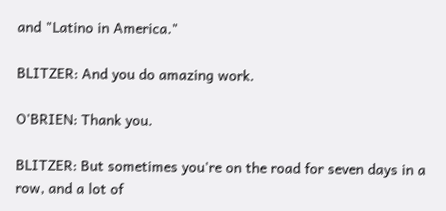and "Latino in America."

BLITZER: And you do amazing work.

O'BRIEN: Thank you.

BLITZER: But sometimes you're on the road for seven days in a row, and a lot of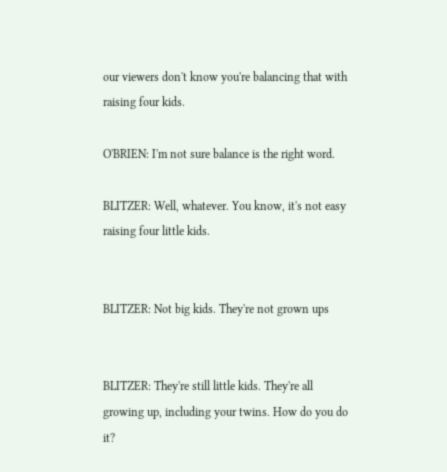our viewers don't know you're balancing that with raising four kids.

O'BRIEN: I'm not sure balance is the right word.

BLITZER: Well, whatever. You know, it's not easy raising four little kids.


BLITZER: Not big kids. They're not grown ups


BLITZER: They're still little kids. They're all growing up, including your twins. How do you do it?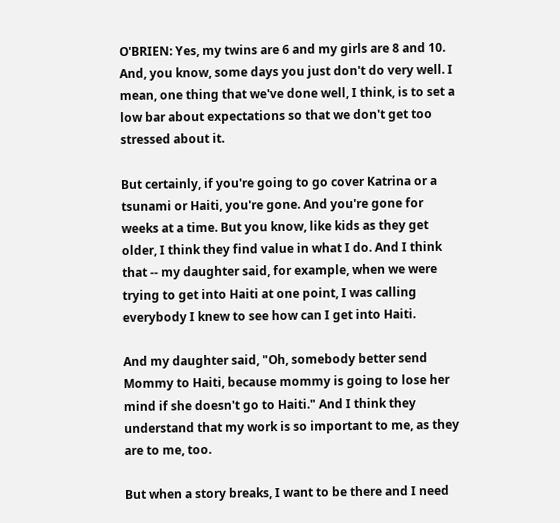O'BRIEN: Yes, my twins are 6 and my girls are 8 and 10. And, you know, some days you just don't do very well. I mean, one thing that we've done well, I think, is to set a low bar about expectations so that we don't get too stressed about it.

But certainly, if you're going to go cover Katrina or a tsunami or Haiti, you're gone. And you're gone for weeks at a time. But you know, like kids as they get older, I think they find value in what I do. And I think that -- my daughter said, for example, when we were trying to get into Haiti at one point, I was calling everybody I knew to see how can I get into Haiti.

And my daughter said, "Oh, somebody better send Mommy to Haiti, because mommy is going to lose her mind if she doesn't go to Haiti." And I think they understand that my work is so important to me, as they are to me, too.

But when a story breaks, I want to be there and I need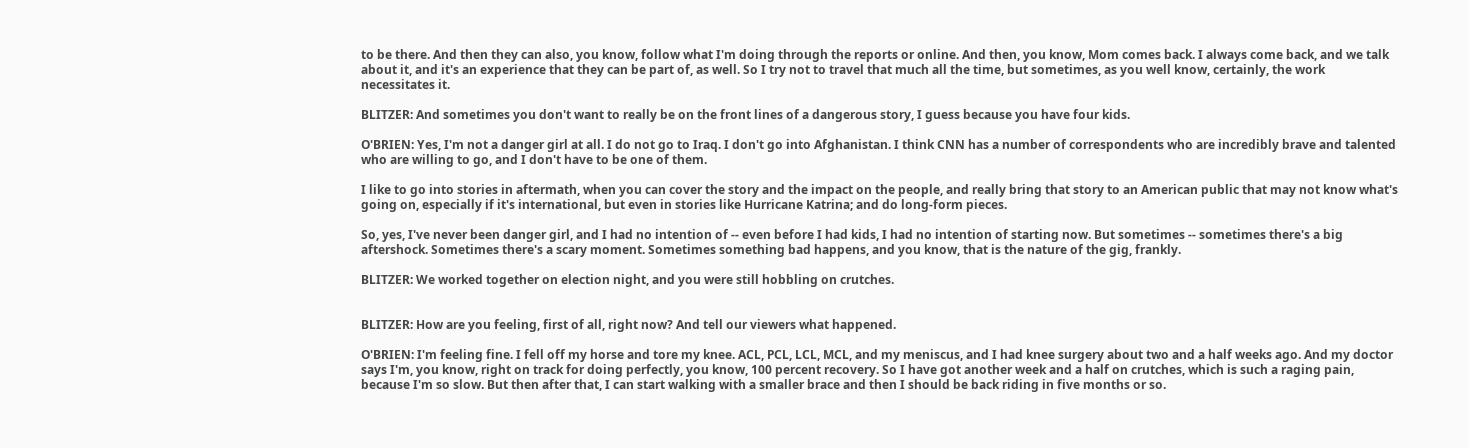to be there. And then they can also, you know, follow what I'm doing through the reports or online. And then, you know, Mom comes back. I always come back, and we talk about it, and it's an experience that they can be part of, as well. So I try not to travel that much all the time, but sometimes, as you well know, certainly, the work necessitates it.

BLITZER: And sometimes you don't want to really be on the front lines of a dangerous story, I guess because you have four kids.

O'BRIEN: Yes, I'm not a danger girl at all. I do not go to Iraq. I don't go into Afghanistan. I think CNN has a number of correspondents who are incredibly brave and talented who are willing to go, and I don't have to be one of them.

I like to go into stories in aftermath, when you can cover the story and the impact on the people, and really bring that story to an American public that may not know what's going on, especially if it's international, but even in stories like Hurricane Katrina; and do long-form pieces.

So, yes, I've never been danger girl, and I had no intention of -- even before I had kids, I had no intention of starting now. But sometimes -- sometimes there's a big aftershock. Sometimes there's a scary moment. Sometimes something bad happens, and you know, that is the nature of the gig, frankly.

BLITZER: We worked together on election night, and you were still hobbling on crutches.


BLITZER: How are you feeling, first of all, right now? And tell our viewers what happened.

O'BRIEN: I'm feeling fine. I fell off my horse and tore my knee. ACL, PCL, LCL, MCL, and my meniscus, and I had knee surgery about two and a half weeks ago. And my doctor says I'm, you know, right on track for doing perfectly, you know, 100 percent recovery. So I have got another week and a half on crutches, which is such a raging pain, because I'm so slow. But then after that, I can start walking with a smaller brace and then I should be back riding in five months or so.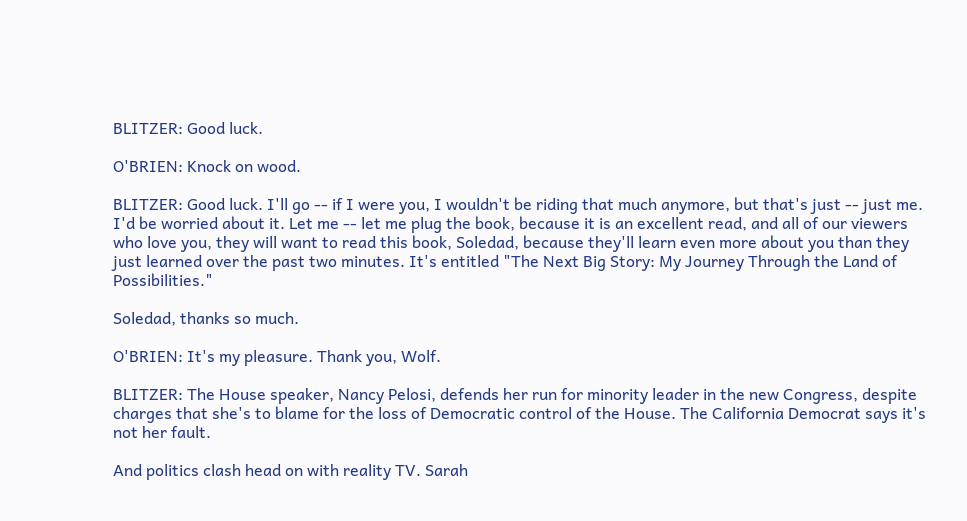BLITZER: Good luck.

O'BRIEN: Knock on wood.

BLITZER: Good luck. I'll go -- if I were you, I wouldn't be riding that much anymore, but that's just -- just me. I'd be worried about it. Let me -- let me plug the book, because it is an excellent read, and all of our viewers who love you, they will want to read this book, Soledad, because they'll learn even more about you than they just learned over the past two minutes. It's entitled "The Next Big Story: My Journey Through the Land of Possibilities."

Soledad, thanks so much.

O'BRIEN: It's my pleasure. Thank you, Wolf.

BLITZER: The House speaker, Nancy Pelosi, defends her run for minority leader in the new Congress, despite charges that she's to blame for the loss of Democratic control of the House. The California Democrat says it's not her fault.

And politics clash head on with reality TV. Sarah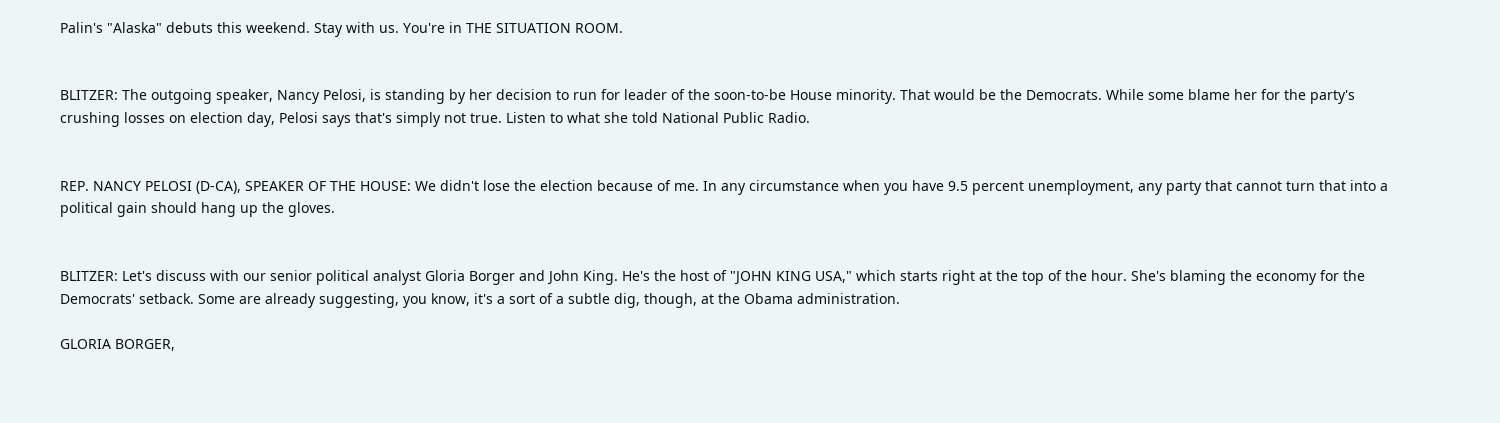Palin's "Alaska" debuts this weekend. Stay with us. You're in THE SITUATION ROOM.


BLITZER: The outgoing speaker, Nancy Pelosi, is standing by her decision to run for leader of the soon-to-be House minority. That would be the Democrats. While some blame her for the party's crushing losses on election day, Pelosi says that's simply not true. Listen to what she told National Public Radio.


REP. NANCY PELOSI (D-CA), SPEAKER OF THE HOUSE: We didn't lose the election because of me. In any circumstance when you have 9.5 percent unemployment, any party that cannot turn that into a political gain should hang up the gloves.


BLITZER: Let's discuss with our senior political analyst Gloria Borger and John King. He's the host of "JOHN KING USA," which starts right at the top of the hour. She's blaming the economy for the Democrats' setback. Some are already suggesting, you know, it's a sort of a subtle dig, though, at the Obama administration.

GLORIA BORGER,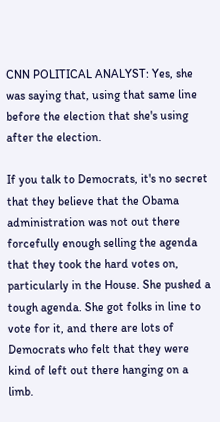CNN POLITICAL ANALYST: Yes, she was saying that, using that same line before the election that she's using after the election.

If you talk to Democrats, it's no secret that they believe that the Obama administration was not out there forcefully enough selling the agenda that they took the hard votes on, particularly in the House. She pushed a tough agenda. She got folks in line to vote for it, and there are lots of Democrats who felt that they were kind of left out there hanging on a limb.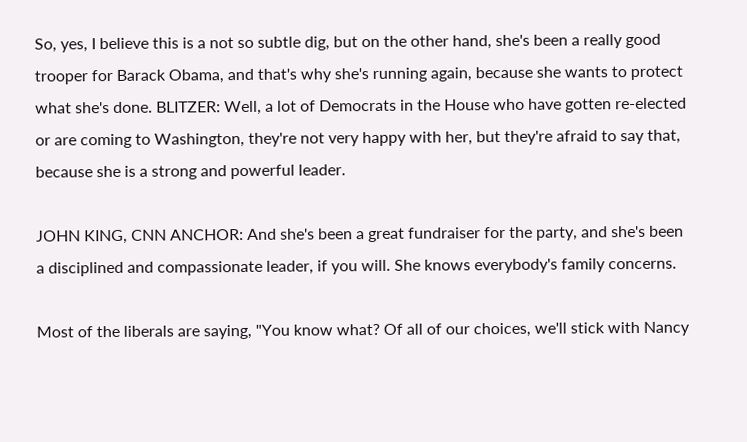So, yes, I believe this is a not so subtle dig, but on the other hand, she's been a really good trooper for Barack Obama, and that's why she's running again, because she wants to protect what she's done. BLITZER: Well, a lot of Democrats in the House who have gotten re-elected or are coming to Washington, they're not very happy with her, but they're afraid to say that, because she is a strong and powerful leader.

JOHN KING, CNN ANCHOR: And she's been a great fundraiser for the party, and she's been a disciplined and compassionate leader, if you will. She knows everybody's family concerns.

Most of the liberals are saying, "You know what? Of all of our choices, we'll stick with Nancy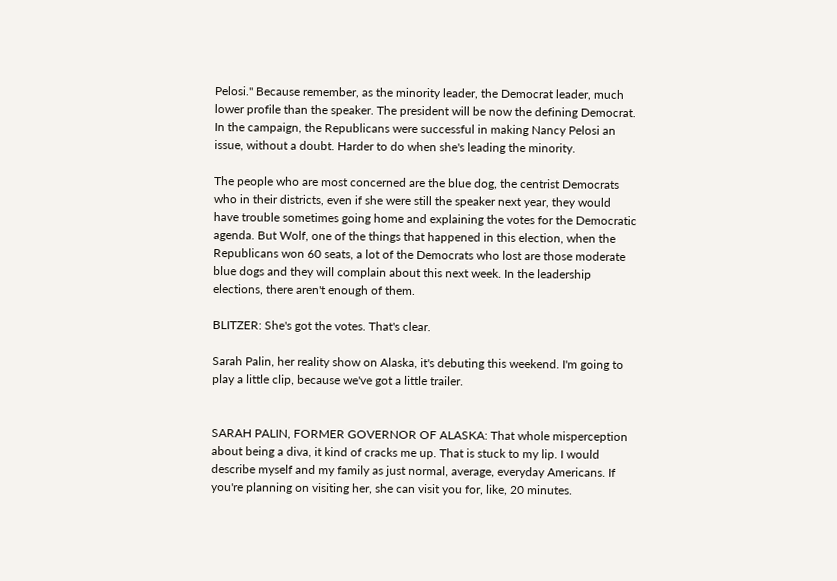Pelosi." Because remember, as the minority leader, the Democrat leader, much lower profile than the speaker. The president will be now the defining Democrat. In the campaign, the Republicans were successful in making Nancy Pelosi an issue, without a doubt. Harder to do when she's leading the minority.

The people who are most concerned are the blue dog, the centrist Democrats who in their districts, even if she were still the speaker next year, they would have trouble sometimes going home and explaining the votes for the Democratic agenda. But Wolf, one of the things that happened in this election, when the Republicans won 60 seats, a lot of the Democrats who lost are those moderate blue dogs and they will complain about this next week. In the leadership elections, there aren't enough of them.

BLITZER: She's got the votes. That's clear.

Sarah Palin, her reality show on Alaska, it's debuting this weekend. I'm going to play a little clip, because we've got a little trailer.


SARAH PALIN, FORMER GOVERNOR OF ALASKA: That whole misperception about being a diva, it kind of cracks me up. That is stuck to my lip. I would describe myself and my family as just normal, average, everyday Americans. If you're planning on visiting her, she can visit you for, like, 20 minutes.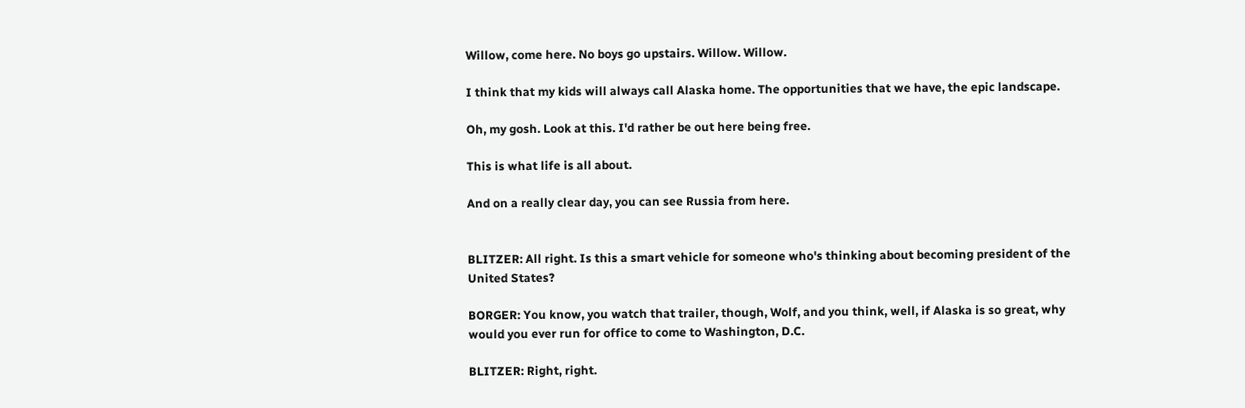Willow, come here. No boys go upstairs. Willow. Willow.

I think that my kids will always call Alaska home. The opportunities that we have, the epic landscape.

Oh, my gosh. Look at this. I'd rather be out here being free.

This is what life is all about.

And on a really clear day, you can see Russia from here.


BLITZER: All right. Is this a smart vehicle for someone who's thinking about becoming president of the United States?

BORGER: You know, you watch that trailer, though, Wolf, and you think, well, if Alaska is so great, why would you ever run for office to come to Washington, D.C.

BLITZER: Right, right.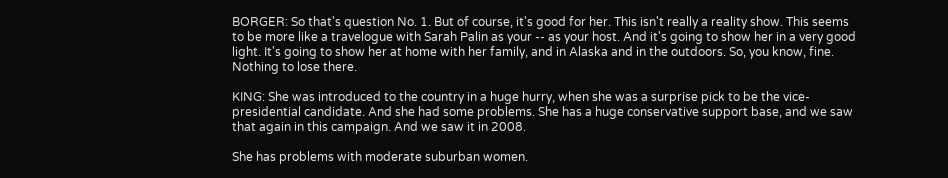BORGER: So that's question No. 1. But of course, it's good for her. This isn't really a reality show. This seems to be more like a travelogue with Sarah Palin as your -- as your host. And it's going to show her in a very good light. It's going to show her at home with her family, and in Alaska and in the outdoors. So, you know, fine. Nothing to lose there.

KING: She was introduced to the country in a huge hurry, when she was a surprise pick to be the vice-presidential candidate. And she had some problems. She has a huge conservative support base, and we saw that again in this campaign. And we saw it in 2008.

She has problems with moderate suburban women.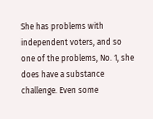She has problems with independent voters, and so one of the problems, No. 1, she does have a substance challenge. Even some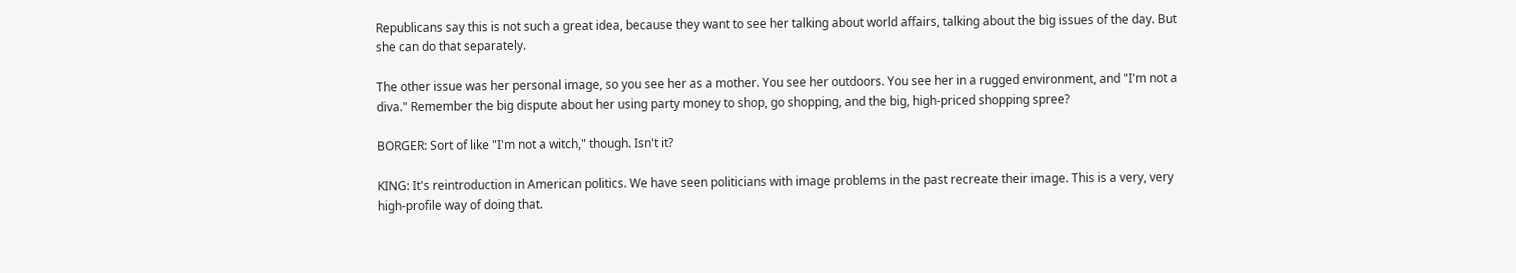Republicans say this is not such a great idea, because they want to see her talking about world affairs, talking about the big issues of the day. But she can do that separately.

The other issue was her personal image, so you see her as a mother. You see her outdoors. You see her in a rugged environment, and "I'm not a diva." Remember the big dispute about her using party money to shop, go shopping, and the big, high-priced shopping spree?

BORGER: Sort of like "I'm not a witch," though. Isn't it?

KING: It's reintroduction in American politics. We have seen politicians with image problems in the past recreate their image. This is a very, very high-profile way of doing that.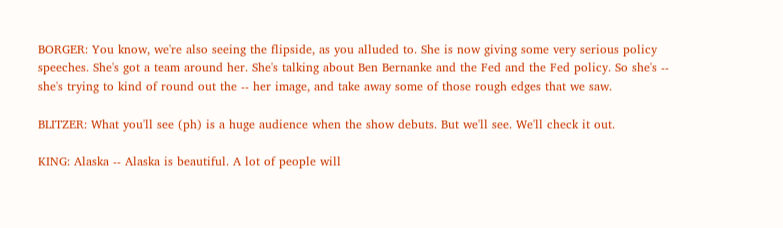BORGER: You know, we're also seeing the flipside, as you alluded to. She is now giving some very serious policy speeches. She's got a team around her. She's talking about Ben Bernanke and the Fed and the Fed policy. So she's -- she's trying to kind of round out the -- her image, and take away some of those rough edges that we saw.

BLITZER: What you'll see (ph) is a huge audience when the show debuts. But we'll see. We'll check it out.

KING: Alaska -- Alaska is beautiful. A lot of people will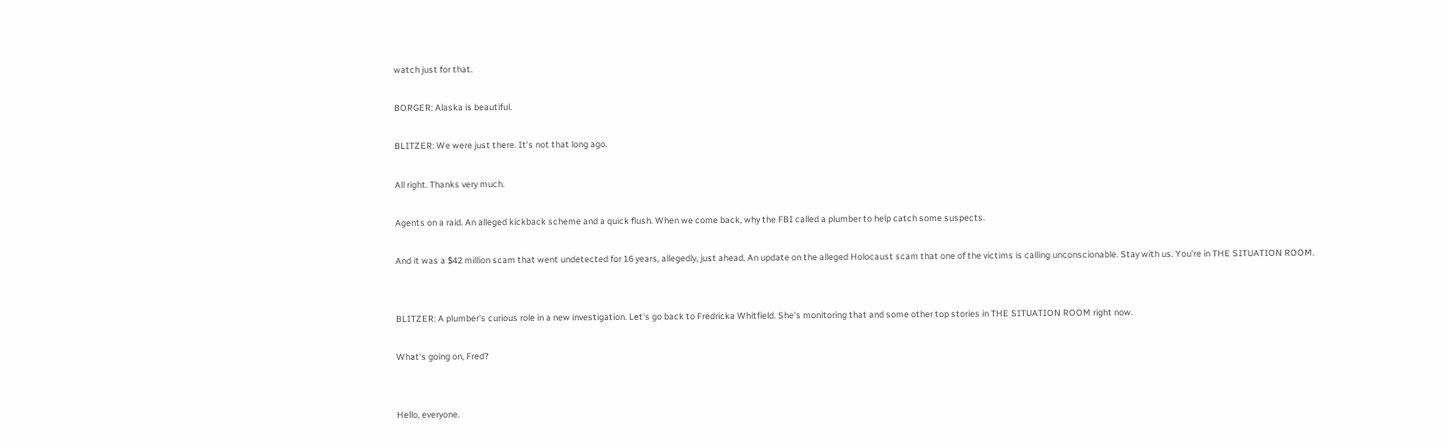watch just for that.

BORGER: Alaska is beautiful.

BLITZER: We were just there. It's not that long ago.

All right. Thanks very much.

Agents on a raid. An alleged kickback scheme and a quick flush. When we come back, why the FBI called a plumber to help catch some suspects.

And it was a $42 million scam that went undetected for 16 years, allegedly, just ahead. An update on the alleged Holocaust scam that one of the victims is calling unconscionable. Stay with us. You're in THE SITUATION ROOM.


BLITZER: A plumber's curious role in a new investigation. Let's go back to Fredricka Whitfield. She's monitoring that and some other top stories in THE SITUATION ROOM right now.

What's going on, Fred?


Hello, everyone.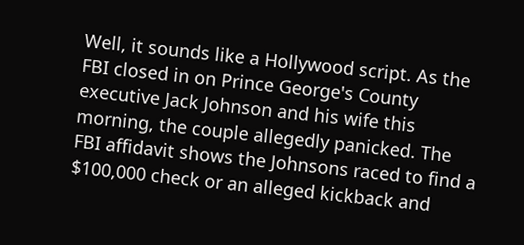Well, it sounds like a Hollywood script. As the FBI closed in on Prince George's County executive Jack Johnson and his wife this morning, the couple allegedly panicked. The FBI affidavit shows the Johnsons raced to find a $100,000 check or an alleged kickback and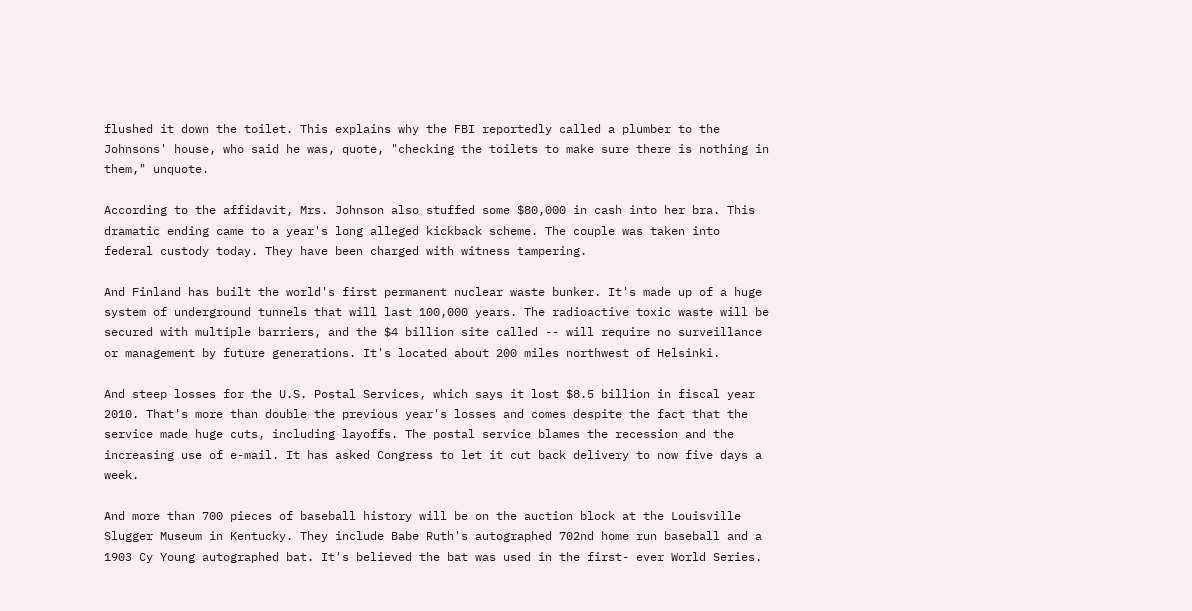flushed it down the toilet. This explains why the FBI reportedly called a plumber to the Johnsons' house, who said he was, quote, "checking the toilets to make sure there is nothing in them," unquote.

According to the affidavit, Mrs. Johnson also stuffed some $80,000 in cash into her bra. This dramatic ending came to a year's long alleged kickback scheme. The couple was taken into federal custody today. They have been charged with witness tampering.

And Finland has built the world's first permanent nuclear waste bunker. It's made up of a huge system of underground tunnels that will last 100,000 years. The radioactive toxic waste will be secured with multiple barriers, and the $4 billion site called -- will require no surveillance or management by future generations. It's located about 200 miles northwest of Helsinki.

And steep losses for the U.S. Postal Services, which says it lost $8.5 billion in fiscal year 2010. That's more than double the previous year's losses and comes despite the fact that the service made huge cuts, including layoffs. The postal service blames the recession and the increasing use of e-mail. It has asked Congress to let it cut back delivery to now five days a week.

And more than 700 pieces of baseball history will be on the auction block at the Louisville Slugger Museum in Kentucky. They include Babe Ruth's autographed 702nd home run baseball and a 1903 Cy Young autographed bat. It's believed the bat was used in the first- ever World Series.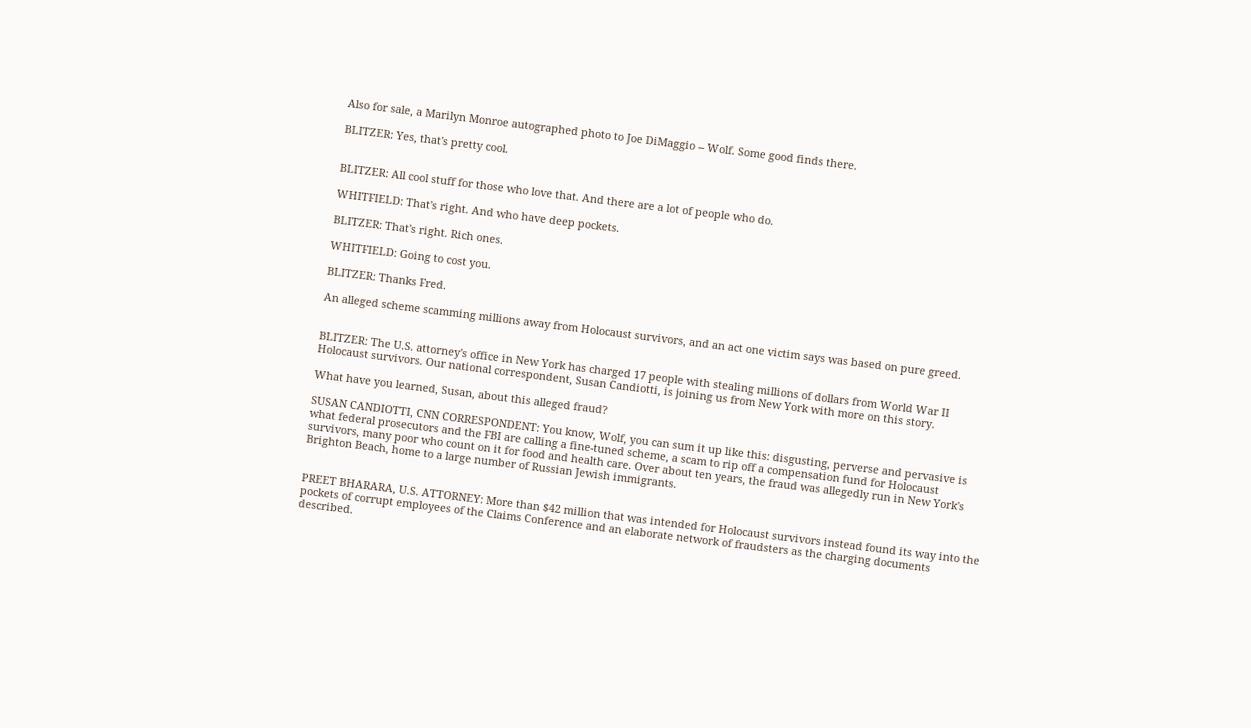Also for sale, a Marilyn Monroe autographed photo to Joe DiMaggio -- Wolf. Some good finds there.

BLITZER: Yes, that's pretty cool.


BLITZER: All cool stuff for those who love that. And there are a lot of people who do.

WHITFIELD: That's right. And who have deep pockets.

BLITZER: That's right. Rich ones.

WHITFIELD: Going to cost you.

BLITZER: Thanks Fred.

An alleged scheme scamming millions away from Holocaust survivors, and an act one victim says was based on pure greed.


BLITZER: The U.S. attorney's office in New York has charged 17 people with stealing millions of dollars from World War II Holocaust survivors. Our national correspondent, Susan Candiotti, is joining us from New York with more on this story.

What have you learned, Susan, about this alleged fraud?

SUSAN CANDIOTTI, CNN CORRESPONDENT: You know, Wolf, you can sum it up like this: disgusting, perverse and pervasive is what federal prosecutors and the FBI are calling a fine-tuned scheme, a scam to rip off a compensation fund for Holocaust survivors, many poor who count on it for food and health care. Over about ten years, the fraud was allegedly run in New York's Brighton Beach, home to a large number of Russian Jewish immigrants.


PREET BHARARA, U.S. ATTORNEY: More than $42 million that was intended for Holocaust survivors instead found its way into the pockets of corrupt employees of the Claims Conference and an elaborate network of fraudsters as the charging documents described.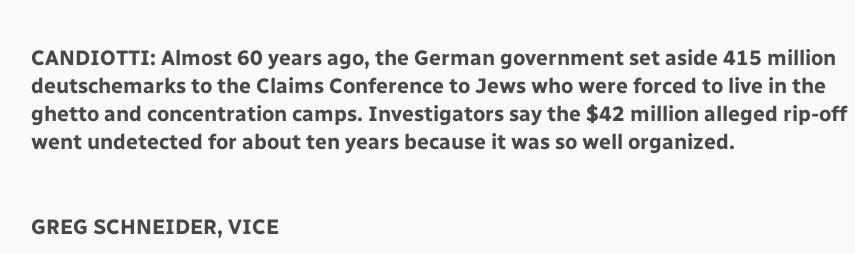CANDIOTTI: Almost 60 years ago, the German government set aside 415 million deutschemarks to the Claims Conference to Jews who were forced to live in the ghetto and concentration camps. Investigators say the $42 million alleged rip-off went undetected for about ten years because it was so well organized.


GREG SCHNEIDER, VICE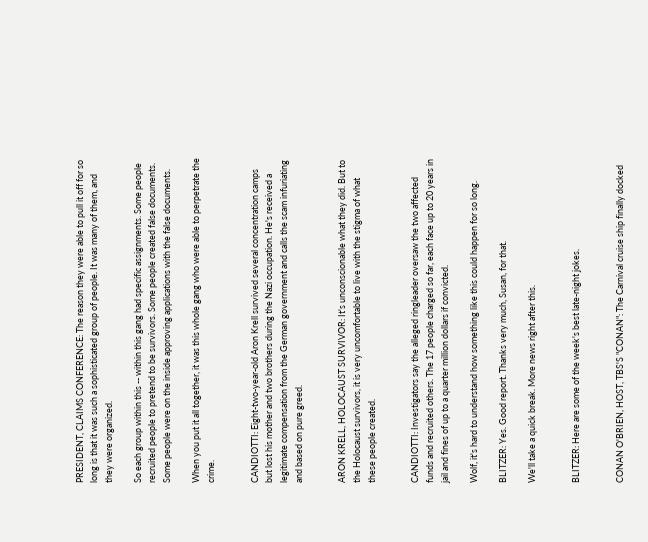PRESIDENT, CLAIMS CONFERENCE: The reason they were able to pull it off for so long is that it was such a sophisticated group of people. It was many of them, and they were organized.

So each group within this -- within this gang had specific assignments. Some people recruited people to pretend to be survivors. Some people created false documents. Some people were on the inside approving applications with the false documents.

When you put it all together, it was this whole gang who were able to perpetrate the crime.


CANDIOTTI: Eight-two-year-old Aron Krell survived several concentration camps but lost his mother and two brothers during the Nazi occupation. He's received a legitimate compensation from the German government and calls the scam infuriating and based on pure greed.


ARON KRELL, HOLOCAUST SURVIVOR: It's unconscionable what they did. But to the Holocaust survivors, it is very uncomfortable to live with the stigma of what these people created.


CANDIOTTI: Investigators say the alleged ringleader oversaw the two affected funds and recruited others. The 17 people charged so far, each face up to 20 years in jail and fines of up to a quarter million dollars if convicted.

Wolf, it's hard to understand how something like this could happen for so long.

BLITZER: Yes. Good report. Thanks very much, Susan, for that.

We'll take a quick break. More news right after this.


BLITZER: Here are some of the week's best late-night jokes.


CONAN O'BRIEN, HOST, TBS'S "CONAN": The Carnival cruise ship finally docked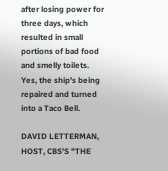after losing power for three days, which resulted in small portions of bad food and smelly toilets. Yes, the ship's being repaired and turned into a Taco Bell.

DAVID LETTERMAN, HOST, CBS'S "THE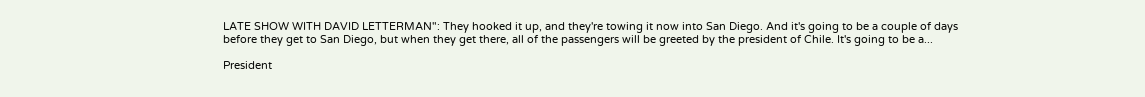LATE SHOW WITH DAVID LETTERMAN": They hooked it up, and they're towing it now into San Diego. And it's going to be a couple of days before they get to San Diego, but when they get there, all of the passengers will be greeted by the president of Chile. It's going to be a...

President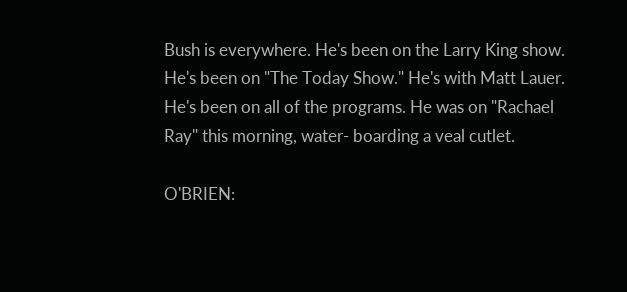Bush is everywhere. He's been on the Larry King show. He's been on "The Today Show." He's with Matt Lauer. He's been on all of the programs. He was on "Rachael Ray" this morning, water- boarding a veal cutlet.

O'BRIEN: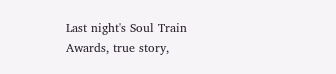Last night's Soul Train Awards, true story,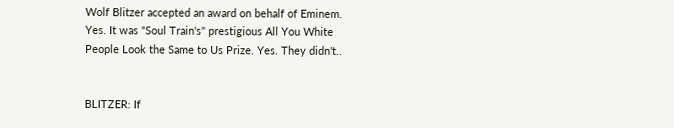Wolf Blitzer accepted an award on behalf of Eminem. Yes. It was "Soul Train's" prestigious All You White People Look the Same to Us Prize. Yes. They didn't..


BLITZER: If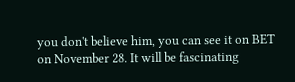you don't believe him, you can see it on BET on November 28. It will be fascinating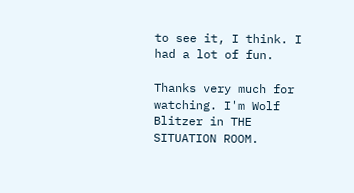to see it, I think. I had a lot of fun.

Thanks very much for watching. I'm Wolf Blitzer in THE SITUATION ROOM.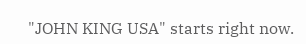"JOHN KING USA" starts right now.